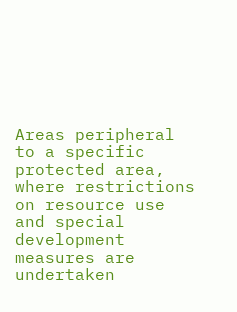Areas peripheral to a specific protected area, where restrictions on resource use and special development measures are undertaken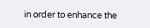in order to enhance the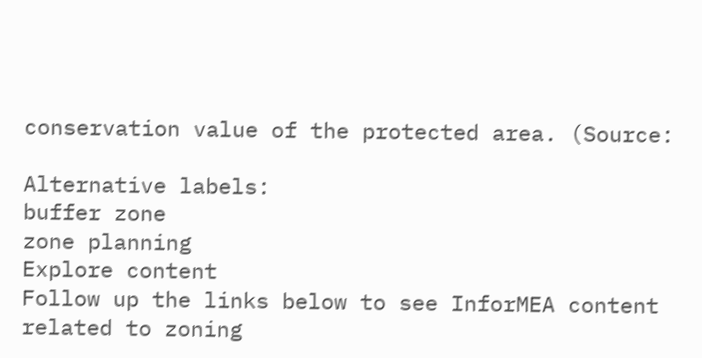conservation value of the protected area. (Source:

Alternative labels:
buffer zone
zone planning
Explore content
Follow up the links below to see InforMEA content related to zoning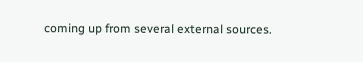coming up from several external sources.